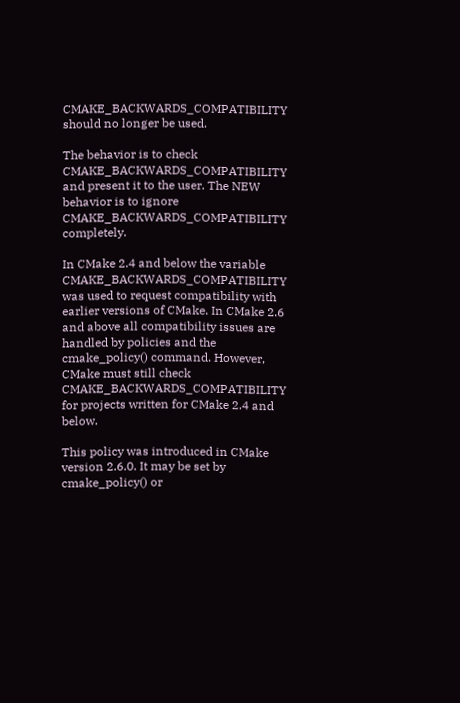CMAKE_BACKWARDS_COMPATIBILITY should no longer be used.

The behavior is to check CMAKE_BACKWARDS_COMPATIBILITY and present it to the user. The NEW behavior is to ignore CMAKE_BACKWARDS_COMPATIBILITY completely.

In CMake 2.4 and below the variable CMAKE_BACKWARDS_COMPATIBILITY was used to request compatibility with earlier versions of CMake. In CMake 2.6 and above all compatibility issues are handled by policies and the cmake_policy() command. However, CMake must still check CMAKE_BACKWARDS_COMPATIBILITY for projects written for CMake 2.4 and below.

This policy was introduced in CMake version 2.6.0. It may be set by cmake_policy() or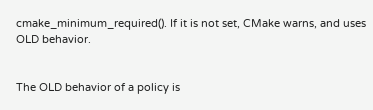cmake_minimum_required(). If it is not set, CMake warns, and uses OLD behavior.


The OLD behavior of a policy is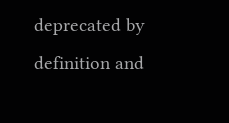deprecated by definition and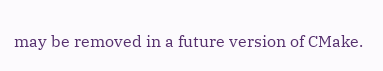may be removed in a future version of CMake.